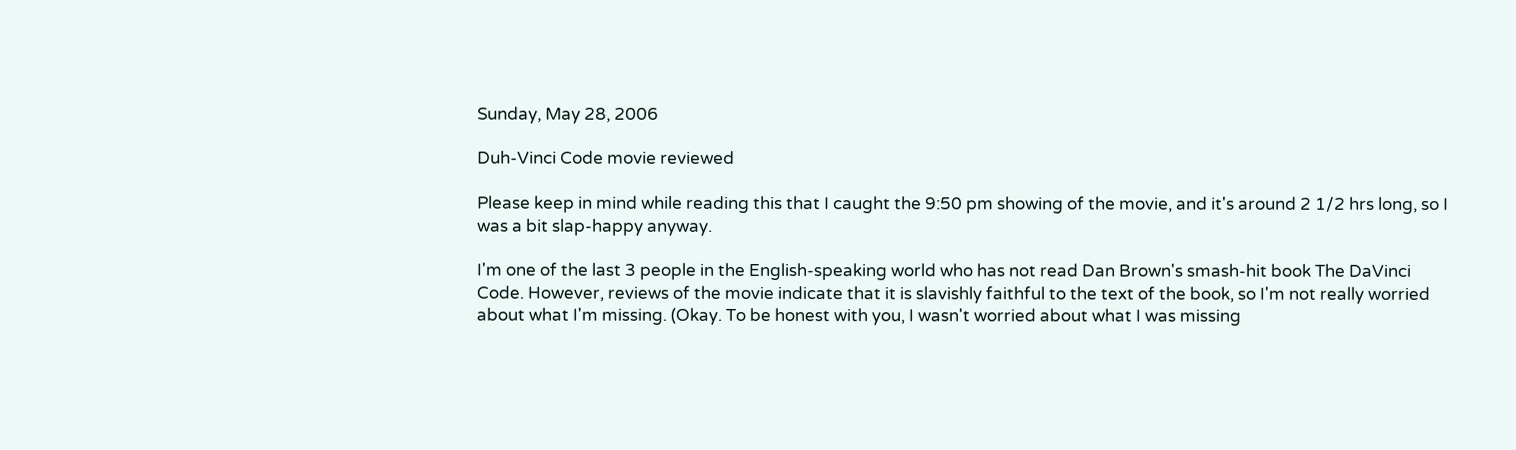Sunday, May 28, 2006

Duh-Vinci Code movie reviewed

Please keep in mind while reading this that I caught the 9:50 pm showing of the movie, and it's around 2 1/2 hrs long, so I was a bit slap-happy anyway.

I'm one of the last 3 people in the English-speaking world who has not read Dan Brown's smash-hit book The DaVinci Code. However, reviews of the movie indicate that it is slavishly faithful to the text of the book, so I'm not really worried about what I'm missing. (Okay. To be honest with you, I wasn't worried about what I was missing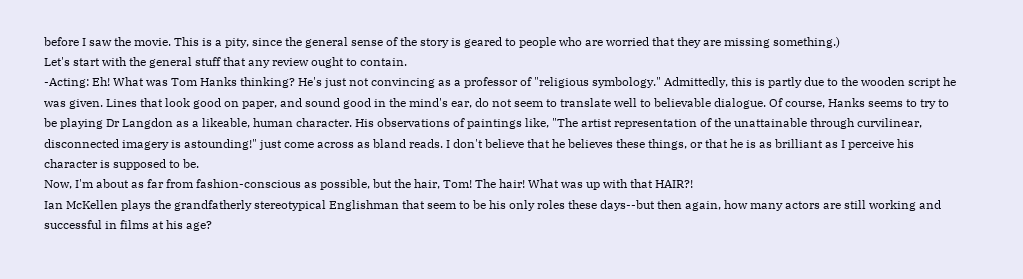before I saw the movie. This is a pity, since the general sense of the story is geared to people who are worried that they are missing something.)
Let's start with the general stuff that any review ought to contain.
-Acting: Eh! What was Tom Hanks thinking? He's just not convincing as a professor of "religious symbology." Admittedly, this is partly due to the wooden script he was given. Lines that look good on paper, and sound good in the mind's ear, do not seem to translate well to believable dialogue. Of course, Hanks seems to try to be playing Dr Langdon as a likeable, human character. His observations of paintings like, "The artist representation of the unattainable through curvilinear, disconnected imagery is astounding!" just come across as bland reads. I don't believe that he believes these things, or that he is as brilliant as I perceive his character is supposed to be.
Now, I'm about as far from fashion-conscious as possible, but the hair, Tom! The hair! What was up with that HAIR?!
Ian McKellen plays the grandfatherly stereotypical Englishman that seem to be his only roles these days--but then again, how many actors are still working and successful in films at his age?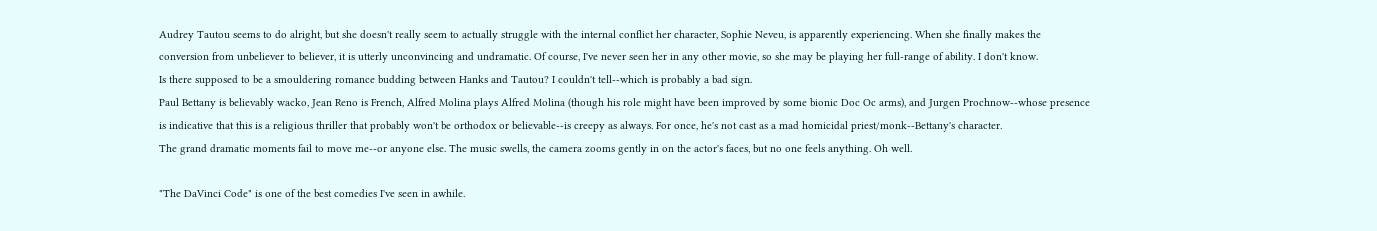Audrey Tautou seems to do alright, but she doesn't really seem to actually struggle with the internal conflict her character, Sophie Neveu, is apparently experiencing. When she finally makes the conversion from unbeliever to believer, it is utterly unconvincing and undramatic. Of course, I've never seen her in any other movie, so she may be playing her full-range of ability. I don't know.
Is there supposed to be a smouldering romance budding between Hanks and Tautou? I couldn't tell--which is probably a bad sign.
Paul Bettany is believably wacko, Jean Reno is French, Alfred Molina plays Alfred Molina (though his role might have been improved by some bionic Doc Oc arms), and Jurgen Prochnow--whose presence is indicative that this is a religious thriller that probably won't be orthodox or believable--is creepy as always. For once, he's not cast as a mad homicidal priest/monk--Bettany's character.
The grand dramatic moments fail to move me--or anyone else. The music swells, the camera zooms gently in on the actor's faces, but no one feels anything. Oh well.

"The DaVinci Code" is one of the best comedies I've seen in awhile.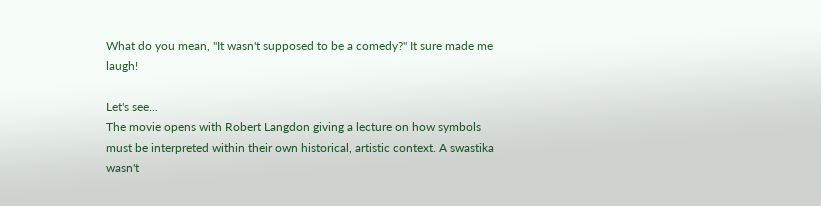What do you mean, "It wasn't supposed to be a comedy?" It sure made me laugh!

Let's see...
The movie opens with Robert Langdon giving a lecture on how symbols must be interpreted within their own historical, artistic context. A swastika wasn't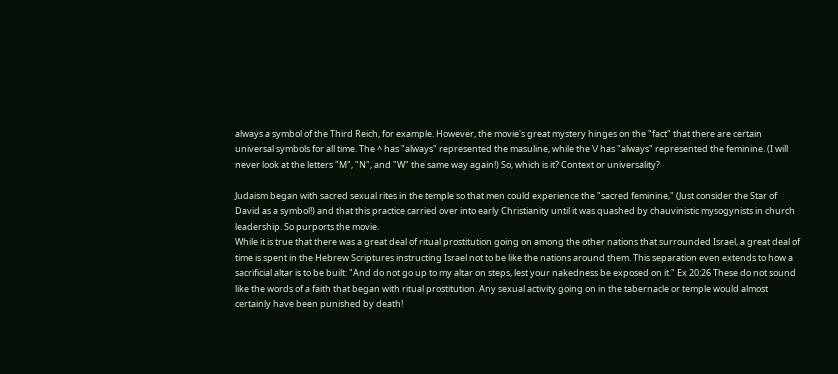always a symbol of the Third Reich, for example. However, the movie's great mystery hinges on the "fact" that there are certain universal symbols for all time. The ^ has "always" represented the masuline, while the \/ has "always" represented the feminine. (I will never look at the letters "M", "N", and "W" the same way again!) So, which is it? Context or universality?

Judaism began with sacred sexual rites in the temple so that men could experience the "sacred feminine," (Just consider the Star of David as a symbol!) and that this practice carried over into early Christianity until it was quashed by chauvinistic mysogynists in church leadership. So purports the movie.
While it is true that there was a great deal of ritual prostitution going on among the other nations that surrounded Israel, a great deal of time is spent in the Hebrew Scriptures instructing Israel not to be like the nations around them. This separation even extends to how a sacrificial altar is to be built: "And do not go up to my altar on steps, lest your nakedness be exposed on it." Ex 20:26 These do not sound like the words of a faith that began with ritual prostitution. Any sexual activity going on in the tabernacle or temple would almost certainly have been punished by death!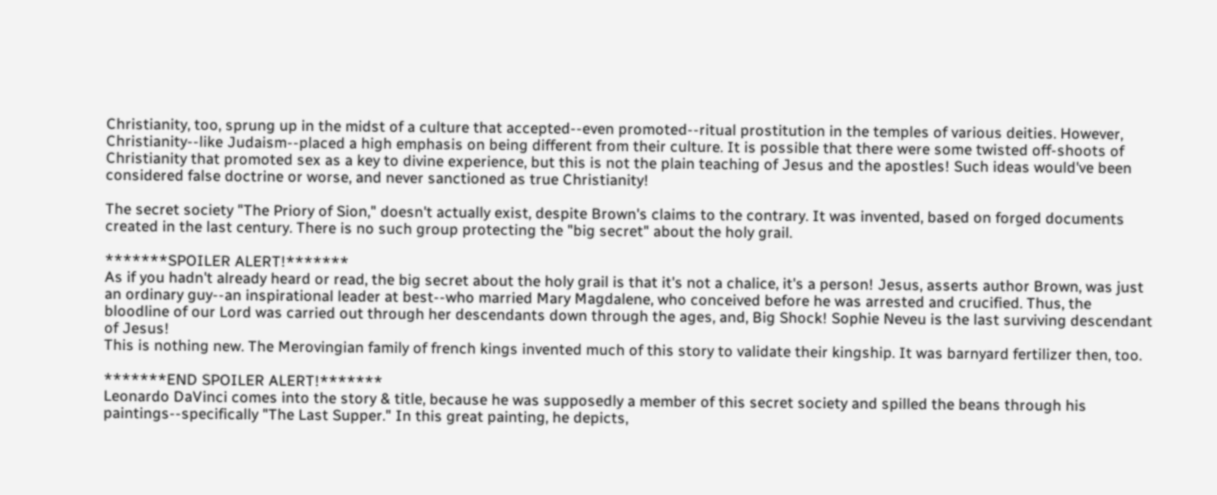Christianity, too, sprung up in the midst of a culture that accepted--even promoted--ritual prostitution in the temples of various deities. However, Christianity--like Judaism--placed a high emphasis on being different from their culture. It is possible that there were some twisted off-shoots of Christianity that promoted sex as a key to divine experience, but this is not the plain teaching of Jesus and the apostles! Such ideas would've been considered false doctrine or worse, and never sanctioned as true Christianity!

The secret society "The Priory of Sion," doesn't actually exist, despite Brown's claims to the contrary. It was invented, based on forged documents created in the last century. There is no such group protecting the "big secret" about the holy grail.

*******SPOILER ALERT!*******
As if you hadn't already heard or read, the big secret about the holy grail is that it's not a chalice, it's a person! Jesus, asserts author Brown, was just an ordinary guy--an inspirational leader at best--who married Mary Magdalene, who conceived before he was arrested and crucified. Thus, the bloodline of our Lord was carried out through her descendants down through the ages, and, Big Shock! Sophie Neveu is the last surviving descendant of Jesus!
This is nothing new. The Merovingian family of french kings invented much of this story to validate their kingship. It was barnyard fertilizer then, too.

*******END SPOILER ALERT!*******
Leonardo DaVinci comes into the story & title, because he was supposedly a member of this secret society and spilled the beans through his paintings--specifically "The Last Supper." In this great painting, he depicts,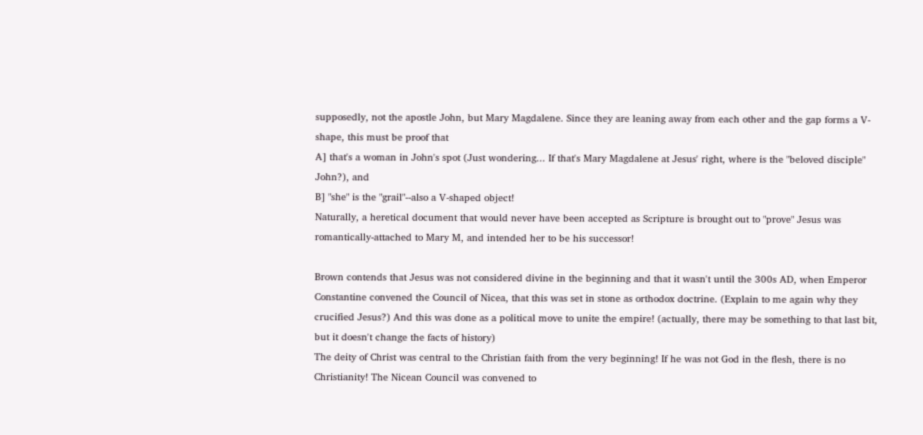supposedly, not the apostle John, but Mary Magdalene. Since they are leaning away from each other and the gap forms a V-shape, this must be proof that
A] that's a woman in John's spot (Just wondering... If that's Mary Magdalene at Jesus' right, where is the "beloved disciple" John?), and
B] "she" is the "grail"--also a V-shaped object!
Naturally, a heretical document that would never have been accepted as Scripture is brought out to "prove" Jesus was romantically-attached to Mary M, and intended her to be his successor!

Brown contends that Jesus was not considered divine in the beginning and that it wasn't until the 300s AD, when Emperor Constantine convened the Council of Nicea, that this was set in stone as orthodox doctrine. (Explain to me again why they crucified Jesus?) And this was done as a political move to unite the empire! (actually, there may be something to that last bit, but it doesn't change the facts of history)
The deity of Christ was central to the Christian faith from the very beginning! If he was not God in the flesh, there is no Christianity! The Nicean Council was convened to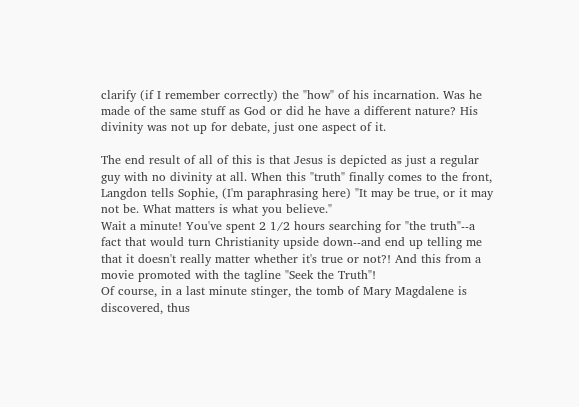clarify (if I remember correctly) the "how" of his incarnation. Was he made of the same stuff as God or did he have a different nature? His divinity was not up for debate, just one aspect of it.

The end result of all of this is that Jesus is depicted as just a regular guy with no divinity at all. When this "truth" finally comes to the front, Langdon tells Sophie, (I'm paraphrasing here) "It may be true, or it may not be. What matters is what you believe."
Wait a minute! You've spent 2 1/2 hours searching for "the truth"--a fact that would turn Christianity upside down--and end up telling me that it doesn't really matter whether it's true or not?! And this from a movie promoted with the tagline "Seek the Truth"!
Of course, in a last minute stinger, the tomb of Mary Magdalene is discovered, thus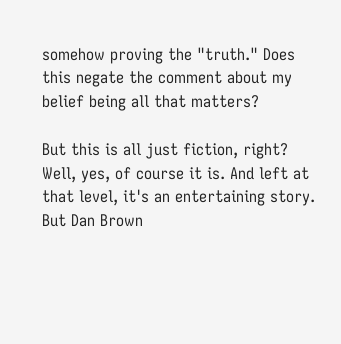somehow proving the "truth." Does this negate the comment about my belief being all that matters?

But this is all just fiction, right? Well, yes, of course it is. And left at that level, it's an entertaining story. But Dan Brown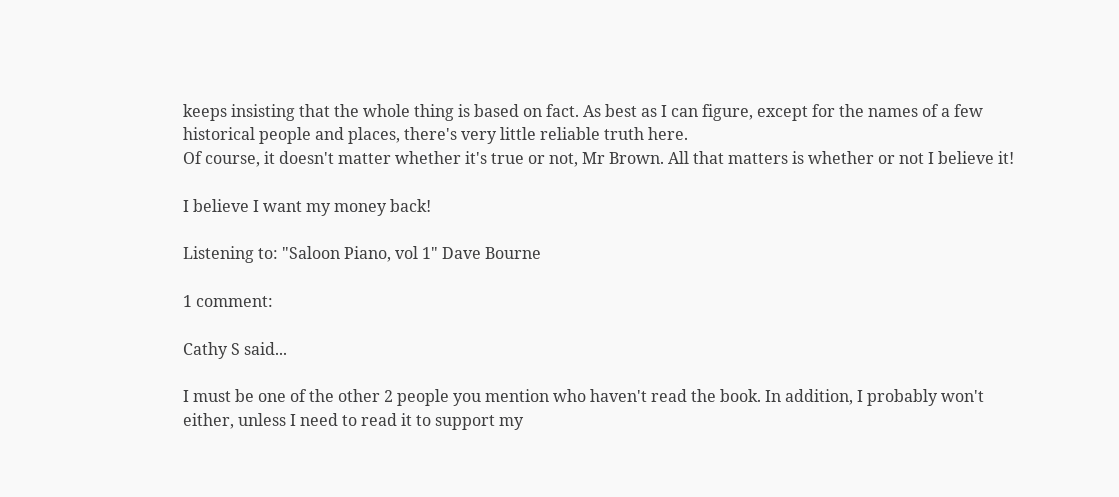keeps insisting that the whole thing is based on fact. As best as I can figure, except for the names of a few historical people and places, there's very little reliable truth here.
Of course, it doesn't matter whether it's true or not, Mr Brown. All that matters is whether or not I believe it!

I believe I want my money back!

Listening to: "Saloon Piano, vol 1" Dave Bourne

1 comment:

Cathy S said...

I must be one of the other 2 people you mention who haven't read the book. In addition, I probably won't either, unless I need to read it to support my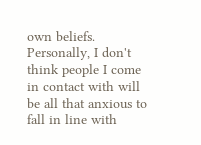own beliefs. Personally, I don't think people I come in contact with will be all that anxious to fall in line with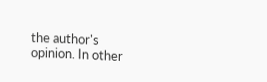the author's opinion. In other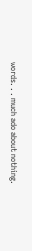words. . . much ado about nothing.